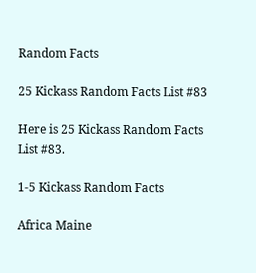Random Facts

25 Kickass Random Facts List #83

Here is 25 Kickass Random Facts List #83.

1-5 Kickass Random Facts

Africa Maine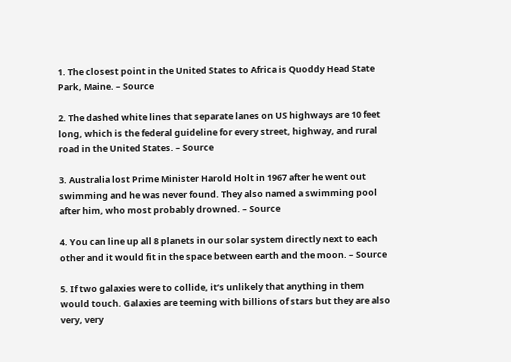1. The closest point in the United States to Africa is Quoddy Head State Park, Maine. – Source

2. The dashed white lines that separate lanes on US highways are 10 feet long, which is the federal guideline for every street, highway, and rural road in the United States. – Source

3. Australia lost Prime Minister Harold Holt in 1967 after he went out swimming and he was never found. They also named a swimming pool after him, who most probably drowned. – Source

4. You can line up all 8 planets in our solar system directly next to each other and it would fit in the space between earth and the moon. – Source

5. If two galaxies were to collide, it’s unlikely that anything in them would touch. Galaxies are teeming with billions of stars but they are also very, very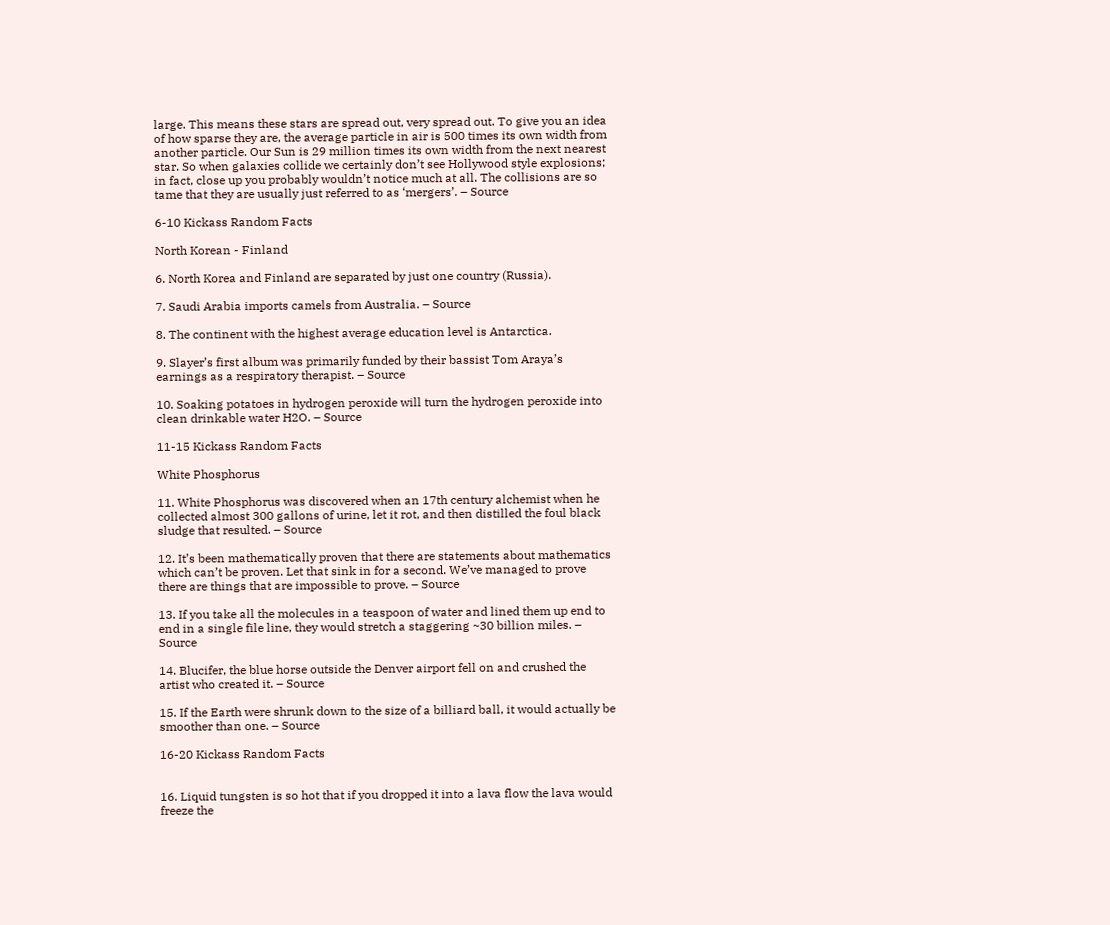large. This means these stars are spread out, very spread out. To give you an idea of how sparse they are, the average particle in air is 500 times its own width from another particle. Our Sun is 29 million times its own width from the next nearest star. So when galaxies collide we certainly don’t see Hollywood style explosions; in fact, close up you probably wouldn’t notice much at all. The collisions are so tame that they are usually just referred to as ‘mergers’. – Source

6-10 Kickass Random Facts

North Korean - Finland

6. North Korea and Finland are separated by just one country (Russia).

7. Saudi Arabia imports camels from Australia. – Source

8. The continent with the highest average education level is Antarctica.

9. Slayer’s first album was primarily funded by their bassist Tom Araya’s earnings as a respiratory therapist. – Source

10. Soaking potatoes in hydrogen peroxide will turn the hydrogen peroxide into clean drinkable water H2O. – Source

11-15 Kickass Random Facts

White Phosphorus

11. White Phosphorus was discovered when an 17th century alchemist when he collected almost 300 gallons of urine, let it rot, and then distilled the foul black sludge that resulted. – Source

12. It’s been mathematically proven that there are statements about mathematics which can’t be proven. Let that sink in for a second. We’ve managed to prove there are things that are impossible to prove. – Source

13. If you take all the molecules in a teaspoon of water and lined them up end to end in a single file line, they would stretch a staggering ~30 billion miles. – Source

14. Blucifer, the blue horse outside the Denver airport fell on and crushed the artist who created it. – Source

15. If the Earth were shrunk down to the size of a billiard ball, it would actually be smoother than one. – Source

16-20 Kickass Random Facts


16. Liquid tungsten is so hot that if you dropped it into a lava flow the lava would freeze the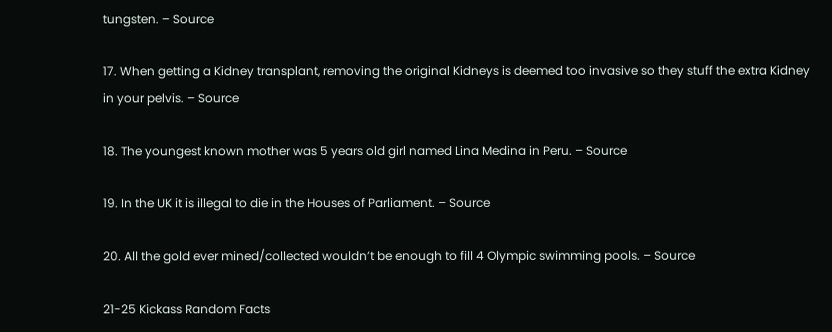tungsten. – Source

17. When getting a Kidney transplant, removing the original Kidneys is deemed too invasive so they stuff the extra Kidney in your pelvis. – Source

18. The youngest known mother was 5 years old girl named Lina Medina in Peru. – Source

19. In the UK it is illegal to die in the Houses of Parliament. – Source

20. All the gold ever mined/collected wouldn’t be enough to fill 4 Olympic swimming pools. – Source

21-25 Kickass Random Facts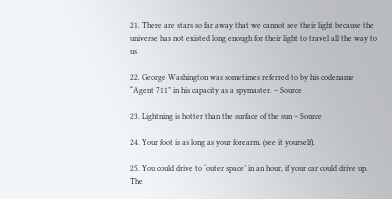21. There are stars so far away that we cannot see their light because the universe has not existed long enough for their light to travel all the way to us

22. George Washington was sometimes referred to by his codename “Agent 711” in his capacity as a spymaster. – Source

23. Lightning is hotter than the surface of the sun – Source

24. Your foot is as long as your forearm. (see it yourself).

25. You could drive to ‘outer space’ in an hour, if your car could drive up. The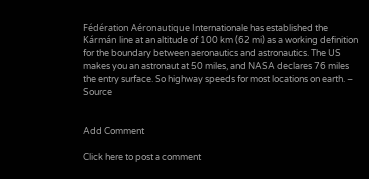Fédération Aéronautique Internationale has established the Kármán line at an altitude of 100 km (62 mi) as a working definition for the boundary between aeronautics and astronautics. The US makes you an astronaut at 50 miles, and NASA declares 76 miles the entry surface. So highway speeds for most locations on earth. – Source


Add Comment

Click here to post a comment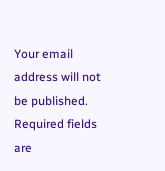Your email address will not be published. Required fields are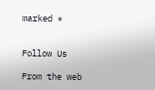marked *


Follow Us

From the web